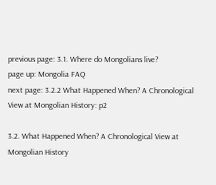previous page: 3.1. Where do Mongolians live?
page up: Mongolia FAQ
next page: 3.2.2 What Happened When? A Chronological View at Mongolian History: p2

3.2. What Happened When? A Chronological View at Mongolian History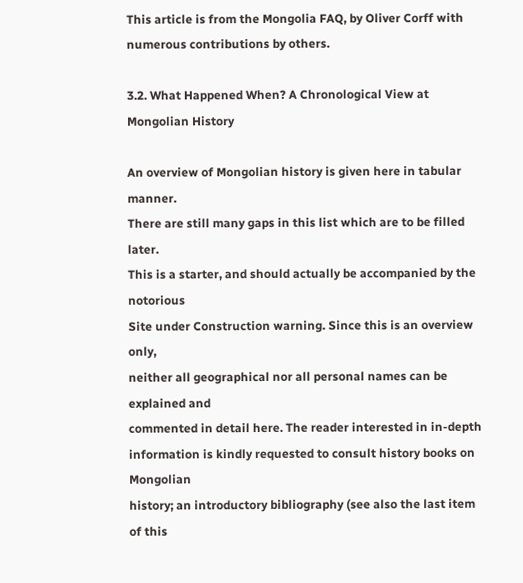This article is from the Mongolia FAQ, by Oliver Corff with numerous contributions by others.

3.2. What Happened When? A Chronological View at Mongolian History

An overview of Mongolian history is given here in tabular manner.
There are still many gaps in this list which are to be filled later.
This is a starter, and should actually be accompanied by the notorious
Site under Construction warning. Since this is an overview only,
neither all geographical nor all personal names can be explained and
commented in detail here. The reader interested in in-depth
information is kindly requested to consult history books on Mongolian
history; an introductory bibliography (see also the last item of this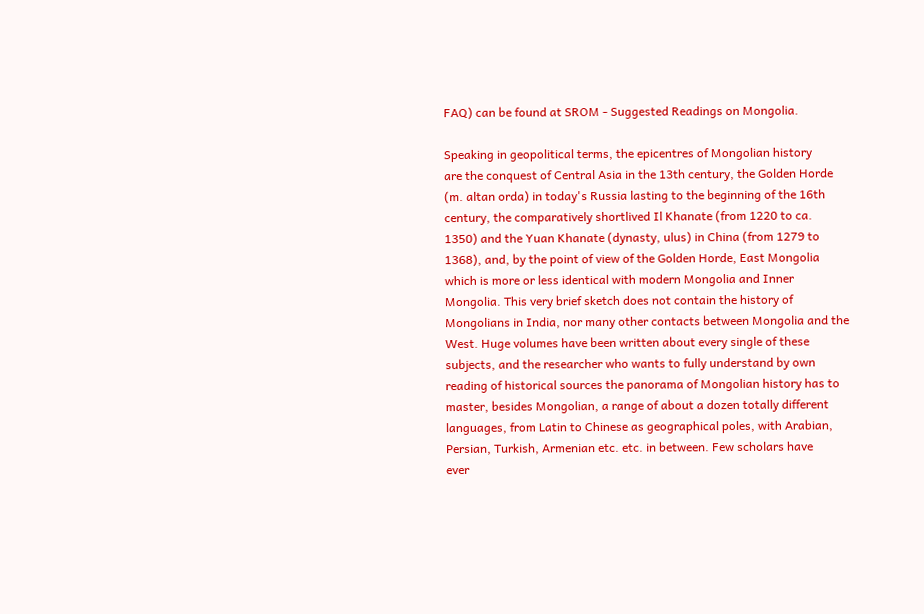FAQ) can be found at SROM - Suggested Readings on Mongolia.

Speaking in geopolitical terms, the epicentres of Mongolian history
are the conquest of Central Asia in the 13th century, the Golden Horde
(m. altan orda) in today's Russia lasting to the beginning of the 16th
century, the comparatively shortlived Il Khanate (from 1220 to ca.
1350) and the Yuan Khanate (dynasty, ulus) in China (from 1279 to
1368), and, by the point of view of the Golden Horde, East Mongolia
which is more or less identical with modern Mongolia and Inner
Mongolia. This very brief sketch does not contain the history of
Mongolians in India, nor many other contacts between Mongolia and the
West. Huge volumes have been written about every single of these
subjects, and the researcher who wants to fully understand by own
reading of historical sources the panorama of Mongolian history has to
master, besides Mongolian, a range of about a dozen totally different
languages, from Latin to Chinese as geographical poles, with Arabian,
Persian, Turkish, Armenian etc. etc. in between. Few scholars have
ever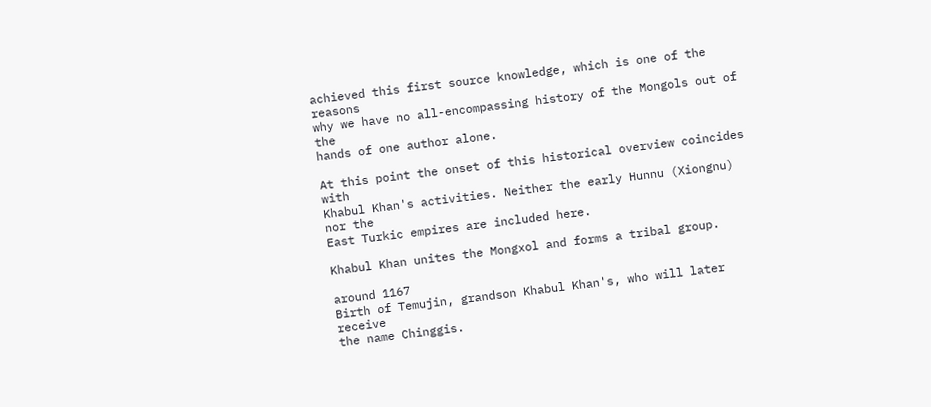achieved this first source knowledge, which is one of the reasons
why we have no all-encompassing history of the Mongols out of the
hands of one author alone.

At this point the onset of this historical overview coincides with
Khabul Khan's activities. Neither the early Hunnu (Xiongnu) nor the
East Turkic empires are included here.

Khabul Khan unites the Mongxol and forms a tribal group.

around 1167
Birth of Temujin, grandson Khabul Khan's, who will later receive
the name Chinggis.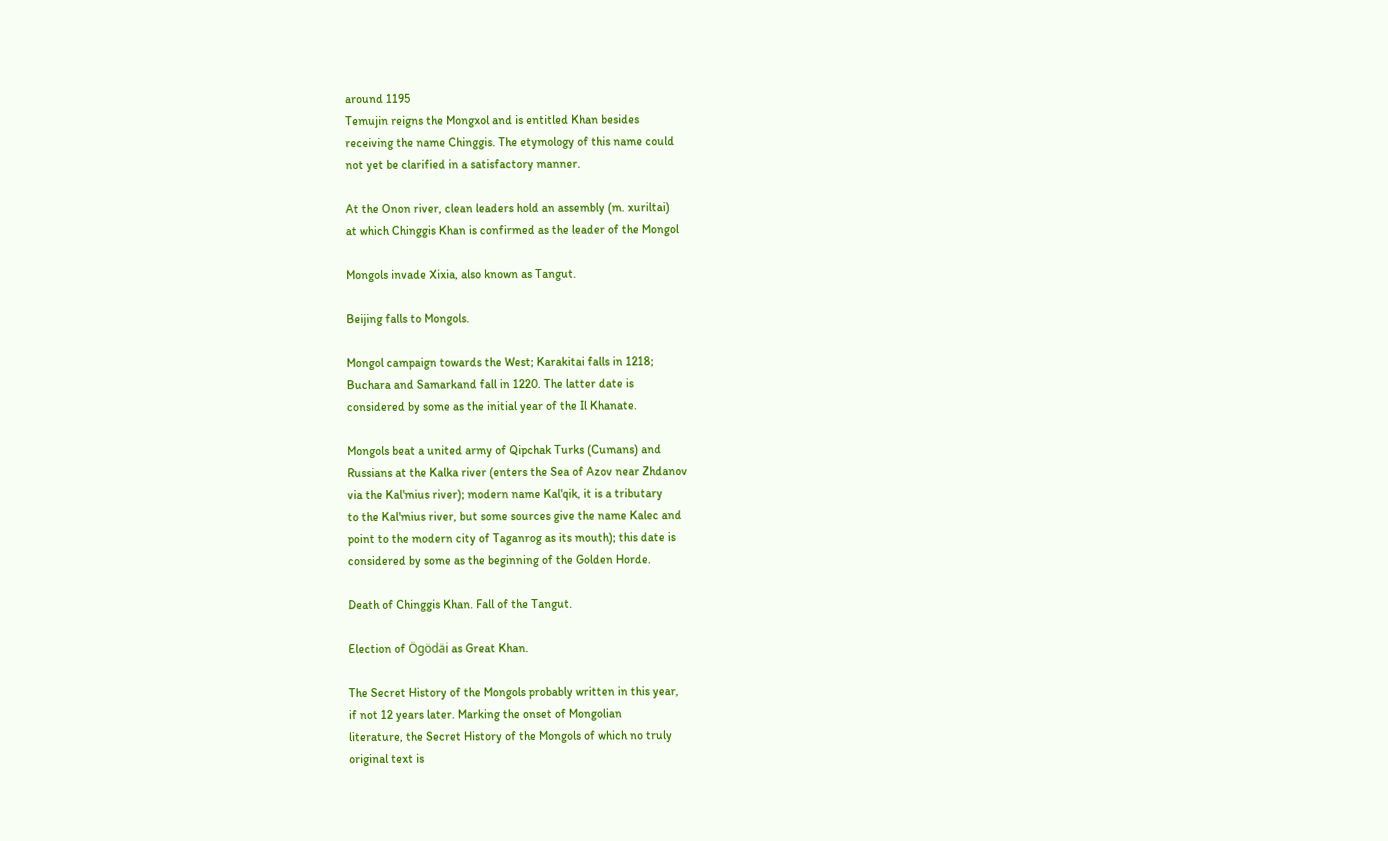around 1195
Temujin reigns the Mongxol and is entitled Khan besides
receiving the name Chinggis. The etymology of this name could
not yet be clarified in a satisfactory manner.

At the Onon river, clean leaders hold an assembly (m. xuriltai)
at which Chinggis Khan is confirmed as the leader of the Mongol

Mongols invade Xixia, also known as Tangut.

Beijing falls to Mongols.

Mongol campaign towards the West; Karakitai falls in 1218;
Buchara and Samarkand fall in 1220. The latter date is
considered by some as the initial year of the Il Khanate.

Mongols beat a united army of Qipchak Turks (Cumans) and
Russians at the Kalka river (enters the Sea of Azov near Zhdanov
via the Kal'mius river); modern name Kal'qik, it is a tributary
to the Kal'mius river, but some sources give the name Kalec and
point to the modern city of Taganrog as its mouth); this date is
considered by some as the beginning of the Golden Horde.

Death of Chinggis Khan. Fall of the Tangut.

Election of Ögödäi as Great Khan.

The Secret History of the Mongols probably written in this year,
if not 12 years later. Marking the onset of Mongolian
literature, the Secret History of the Mongols of which no truly
original text is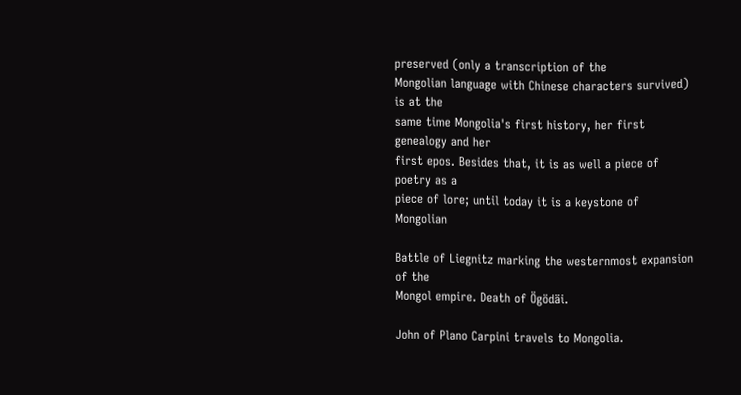preserved (only a transcription of the
Mongolian language with Chinese characters survived) is at the
same time Mongolia's first history, her first genealogy and her
first epos. Besides that, it is as well a piece of poetry as a
piece of lore; until today it is a keystone of Mongolian

Battle of Liegnitz marking the westernmost expansion of the
Mongol empire. Death of Ögödäi.

John of Plano Carpini travels to Mongolia.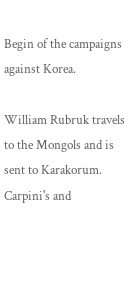Begin of the campaigns against Korea.

William Rubruk travels to the Mongols and is sent to Karakorum.
Carpini's and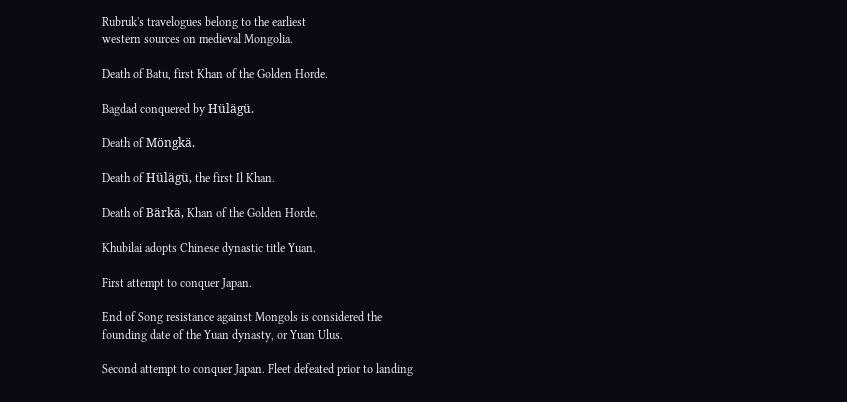Rubruk's travelogues belong to the earliest
western sources on medieval Mongolia.

Death of Batu, first Khan of the Golden Horde.

Bagdad conquered by Hülägü.

Death of Möngkä.

Death of Hülägü, the first Il Khan.

Death of Bärkä, Khan of the Golden Horde.

Khubilai adopts Chinese dynastic title Yuan.

First attempt to conquer Japan.

End of Song resistance against Mongols is considered the
founding date of the Yuan dynasty, or Yuan Ulus.

Second attempt to conquer Japan. Fleet defeated prior to landing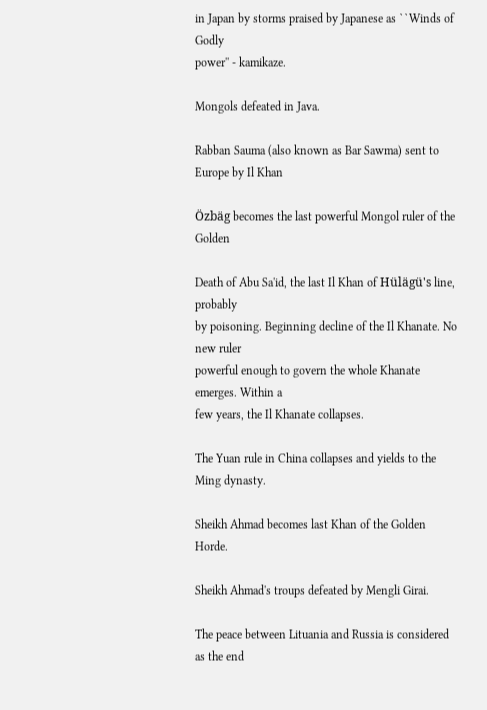in Japan by storms praised by Japanese as ``Winds of Godly
power'' - kamikaze.

Mongols defeated in Java.

Rabban Sauma (also known as Bar Sawma) sent to Europe by Il Khan

Özbäg becomes the last powerful Mongol ruler of the Golden

Death of Abu Sa'id, the last Il Khan of Hülägü's line, probably
by poisoning. Beginning decline of the Il Khanate. No new ruler
powerful enough to govern the whole Khanate emerges. Within a
few years, the Il Khanate collapses.

The Yuan rule in China collapses and yields to the Ming dynasty.

Sheikh Ahmad becomes last Khan of the Golden Horde.

Sheikh Ahmad's troups defeated by Mengli Girai.

The peace between Lituania and Russia is considered as the end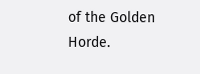of the Golden Horde.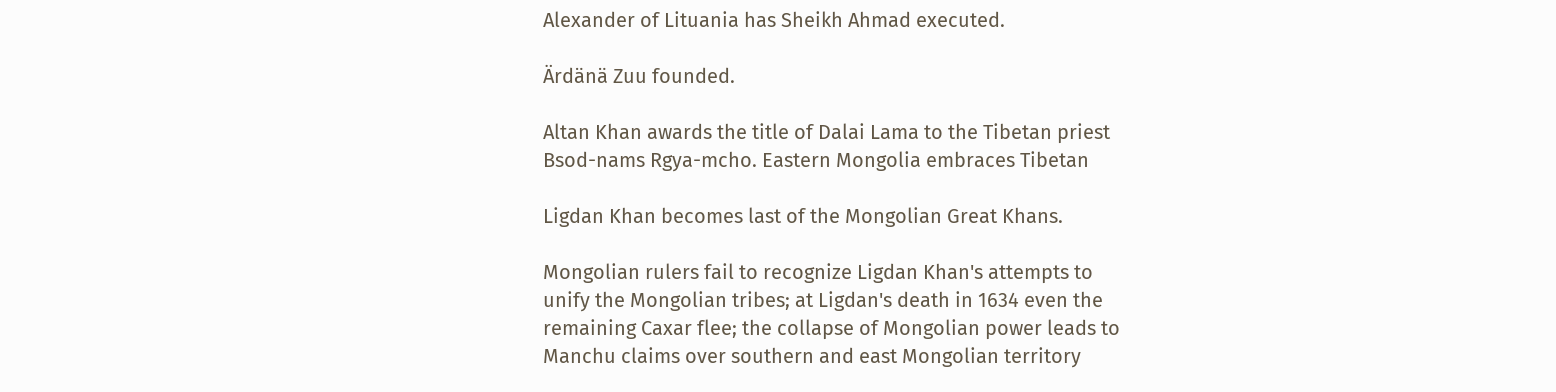Alexander of Lituania has Sheikh Ahmad executed.

Ärdänä Zuu founded.

Altan Khan awards the title of Dalai Lama to the Tibetan priest
Bsod-nams Rgya-mcho. Eastern Mongolia embraces Tibetan

Ligdan Khan becomes last of the Mongolian Great Khans.

Mongolian rulers fail to recognize Ligdan Khan's attempts to
unify the Mongolian tribes; at Ligdan's death in 1634 even the
remaining Caxar flee; the collapse of Mongolian power leads to
Manchu claims over southern and east Mongolian territory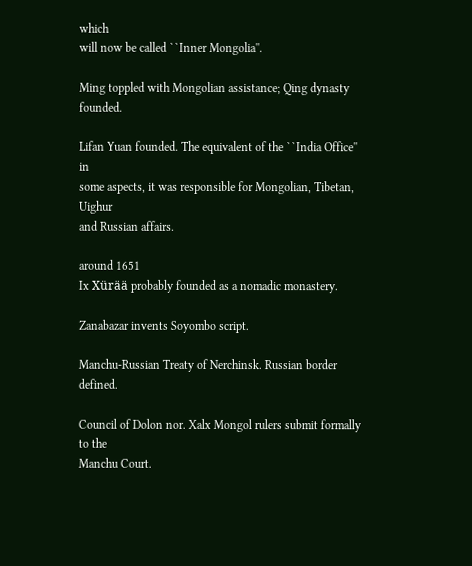which
will now be called ``Inner Mongolia''.

Ming toppled with Mongolian assistance; Qing dynasty founded.

Lifan Yuan founded. The equivalent of the ``India Office'' in
some aspects, it was responsible for Mongolian, Tibetan, Uighur
and Russian affairs.

around 1651
Ix Xürää probably founded as a nomadic monastery.

Zanabazar invents Soyombo script.

Manchu-Russian Treaty of Nerchinsk. Russian border defined.

Council of Dolon nor. Xalx Mongol rulers submit formally to the
Manchu Court.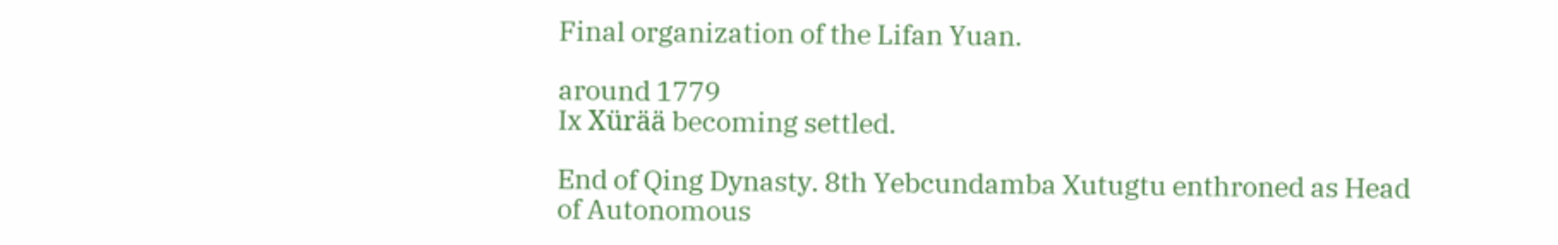Final organization of the Lifan Yuan.

around 1779
Ix Xürää becoming settled.

End of Qing Dynasty. 8th Yebcundamba Xutugtu enthroned as Head
of Autonomous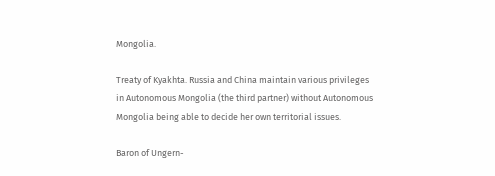Mongolia.

Treaty of Kyakhta. Russia and China maintain various privileges
in Autonomous Mongolia (the third partner) without Autonomous
Mongolia being able to decide her own territorial issues.

Baron of Ungern-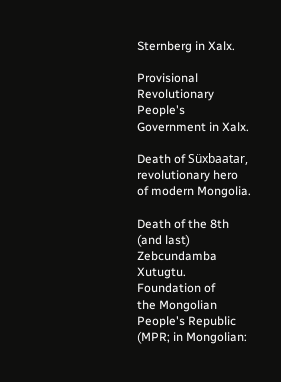Sternberg in Xalx.

Provisional Revolutionary People's Government in Xalx.

Death of Süxbaatar, revolutionary hero of modern Mongolia.

Death of the 8th (and last) Zebcundamba Xutugtu. Foundation of
the Mongolian People's Republic (MPR; in Mongolian: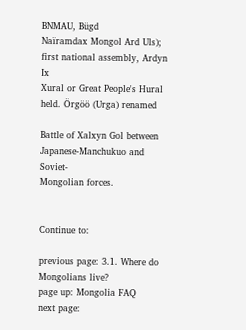BNMAU, Bügd
Naïramdax Mongol Ard Uls); first national assembly, Ardyn Ix
Xural or Great People's Hural held. Örgöö (Urga) renamed

Battle of Xalxyn Gol between Japanese-Manchukuo and Soviet-
Mongolian forces.


Continue to:

previous page: 3.1. Where do Mongolians live?
page up: Mongolia FAQ
next page: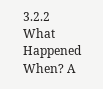3.2.2 What Happened When? A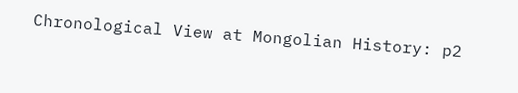Chronological View at Mongolian History: p2